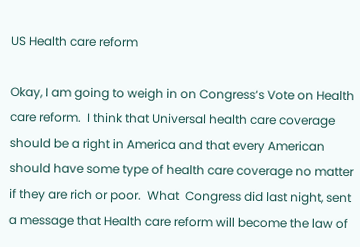US Health care reform

Okay, I am going to weigh in on Congress‘s Vote on Health care reform.  I think that Universal health care coverage should be a right in America and that every American should have some type of health care coverage no matter if they are rich or poor.  What  Congress did last night, sent a message that Health care reform will become the law of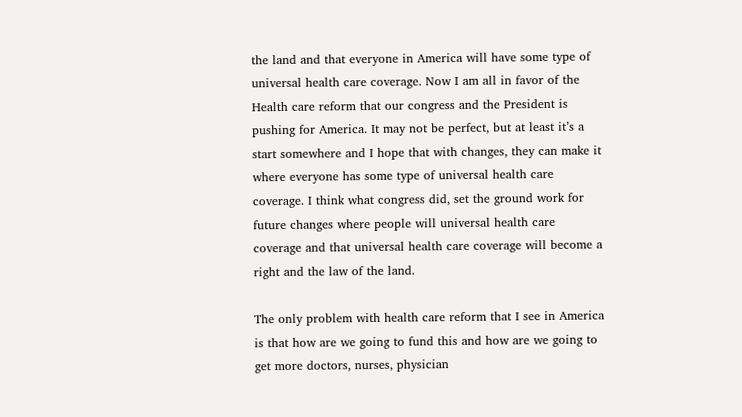the land and that everyone in America will have some type of universal health care coverage. Now I am all in favor of the Health care reform that our congress and the President is pushing for America. It may not be perfect, but at least it’s a start somewhere and I hope that with changes, they can make it where everyone has some type of universal health care coverage. I think what congress did, set the ground work for future changes where people will universal health care coverage and that universal health care coverage will become a right and the law of the land.

The only problem with health care reform that I see in America is that how are we going to fund this and how are we going to get more doctors, nurses, physician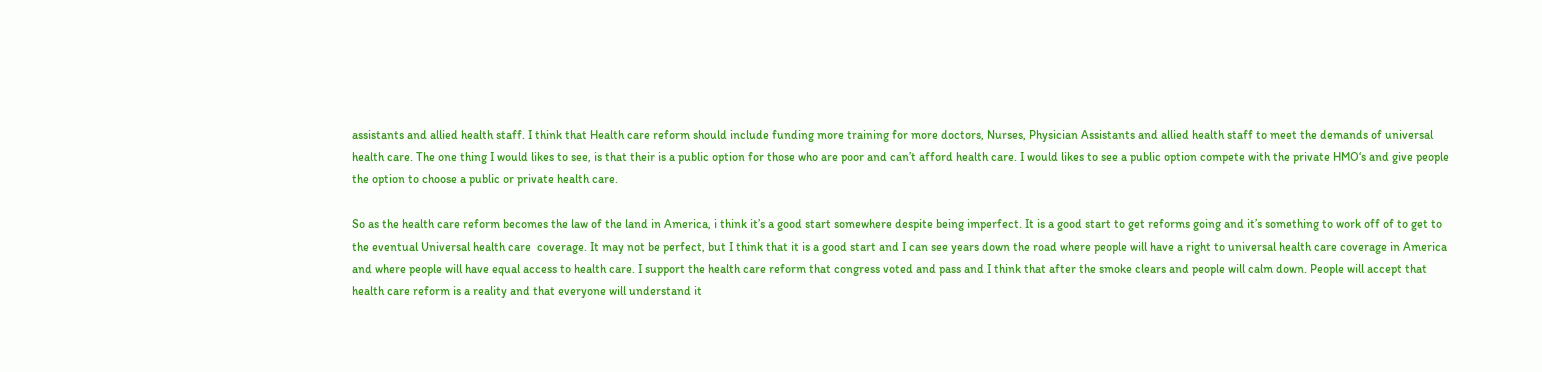assistants and allied health staff. I think that Health care reform should include funding more training for more doctors, Nurses, Physician Assistants and allied health staff to meet the demands of universal health care. The one thing I would likes to see, is that their is a public option for those who are poor and can’t afford health care. I would likes to see a public option compete with the private HMO‘s and give people the option to choose a public or private health care.

So as the health care reform becomes the law of the land in America, i think it’s a good start somewhere despite being imperfect. It is a good start to get reforms going and it’s something to work off of to get to the eventual Universal health care  coverage. It may not be perfect, but I think that it is a good start and I can see years down the road where people will have a right to universal health care coverage in America and where people will have equal access to health care. I support the health care reform that congress voted and pass and I think that after the smoke clears and people will calm down. People will accept that health care reform is a reality and that everyone will understand it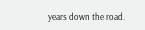years down the road.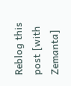Reblog this post [with Zemanta]